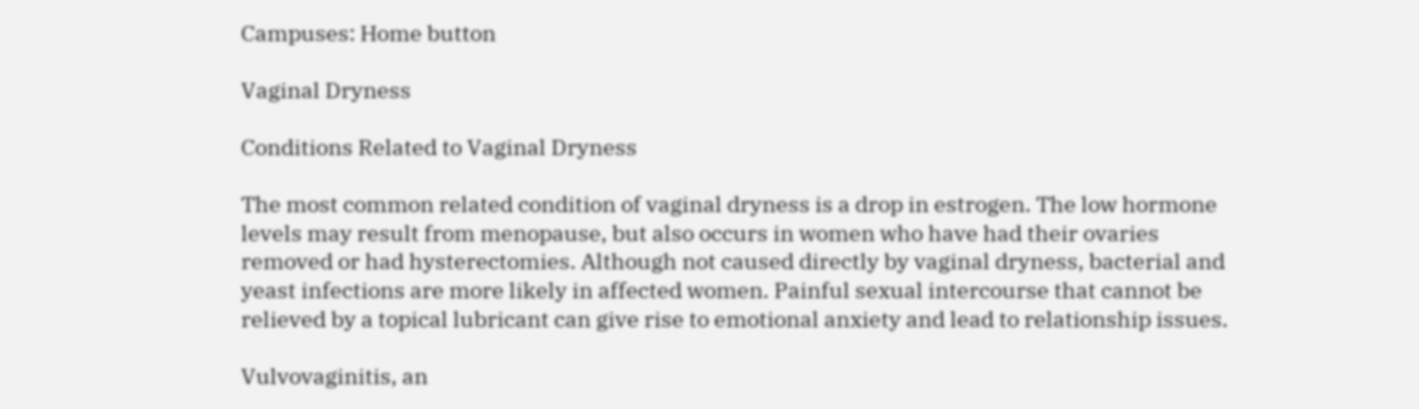Campuses: Home button

Vaginal Dryness

Conditions Related to Vaginal Dryness

The most common related condition of vaginal dryness is a drop in estrogen. The low hormone levels may result from menopause, but also occurs in women who have had their ovaries removed or had hysterectomies. Although not caused directly by vaginal dryness, bacterial and yeast infections are more likely in affected women. Painful sexual intercourse that cannot be relieved by a topical lubricant can give rise to emotional anxiety and lead to relationship issues.

Vulvovaginitis, an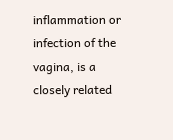inflammation or infection of the vagina, is a closely related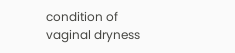condition of vaginal dryness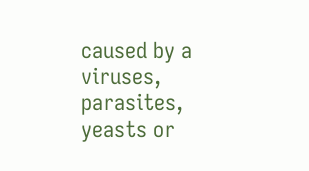caused by a viruses, parasites, yeasts or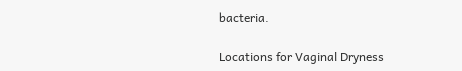bacteria.

Locations for Vaginal Dryness